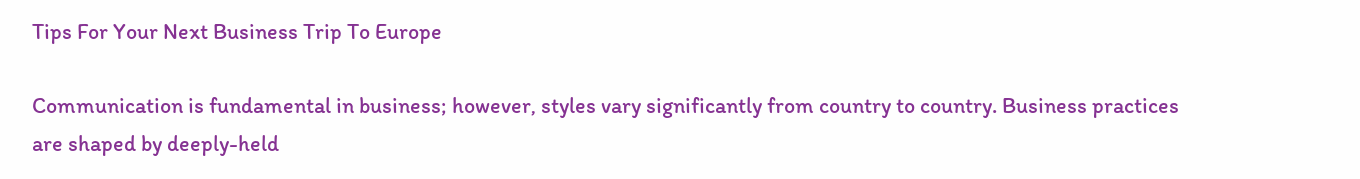Tips For Your Next Business Trip To Europe

Communication is fundamental in business; however, styles vary significantly from country to country. Business practices are shaped by deeply-held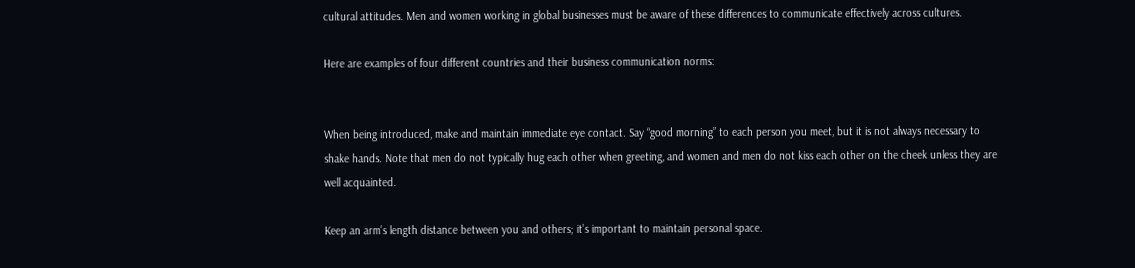cultural attitudes. Men and women working in global businesses must be aware of these differences to communicate effectively across cultures.

Here are examples of four different countries and their business communication norms:


When being introduced, make and maintain immediate eye contact. Say “good morning” to each person you meet, but it is not always necessary to shake hands. Note that men do not typically hug each other when greeting, and women and men do not kiss each other on the cheek unless they are well acquainted.

Keep an arm’s length distance between you and others; it’s important to maintain personal space.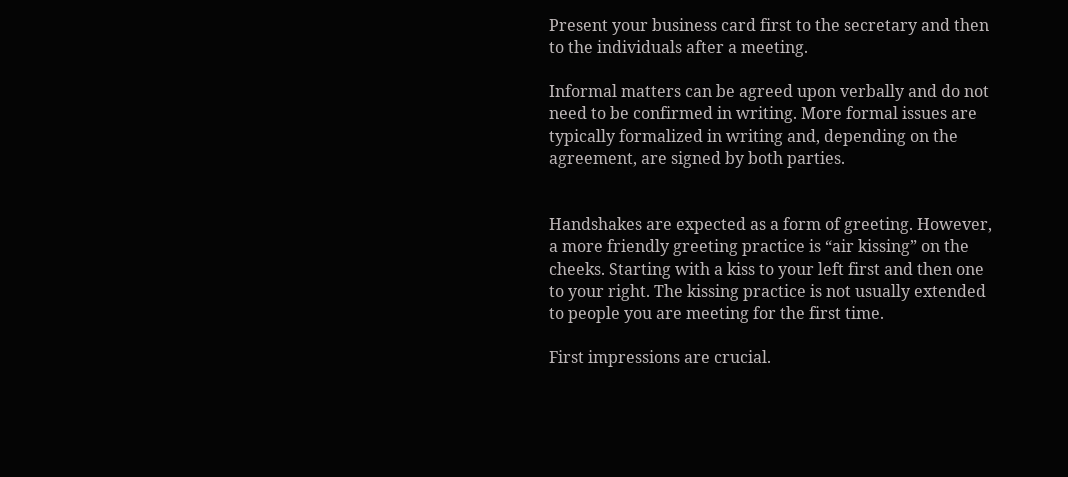Present your business card first to the secretary and then to the individuals after a meeting.

Informal matters can be agreed upon verbally and do not need to be confirmed in writing. More formal issues are typically formalized in writing and, depending on the agreement, are signed by both parties.


Handshakes are expected as a form of greeting. However, a more friendly greeting practice is “air kissing” on the cheeks. Starting with a kiss to your left first and then one to your right. The kissing practice is not usually extended to people you are meeting for the first time.

First impressions are crucial.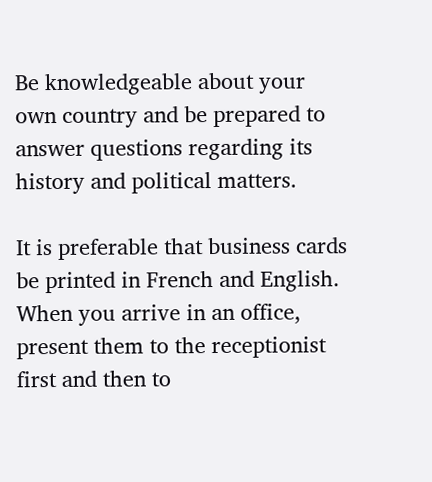Be knowledgeable about your own country and be prepared to answer questions regarding its history and political matters.

It is preferable that business cards be printed in French and English. When you arrive in an office, present them to the receptionist first and then to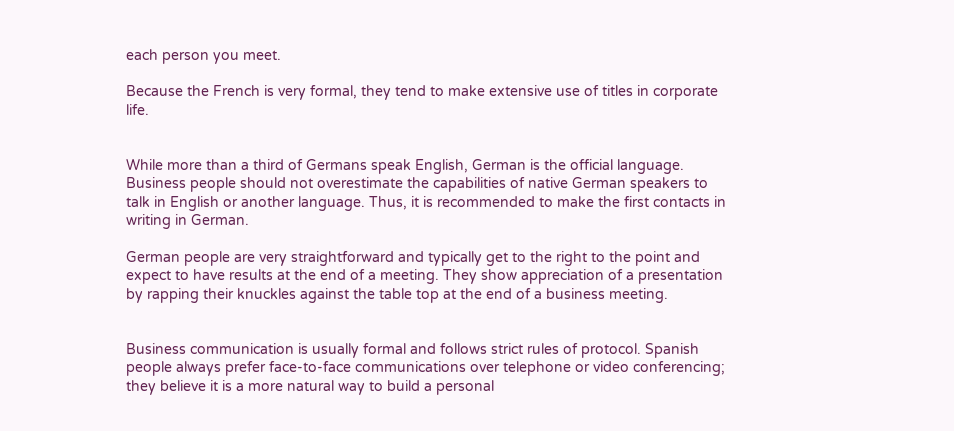each person you meet.

Because the French is very formal, they tend to make extensive use of titles in corporate life.


While more than a third of Germans speak English, German is the official language. Business people should not overestimate the capabilities of native German speakers to talk in English or another language. Thus, it is recommended to make the first contacts in writing in German.

German people are very straightforward and typically get to the right to the point and expect to have results at the end of a meeting. They show appreciation of a presentation by rapping their knuckles against the table top at the end of a business meeting.


Business communication is usually formal and follows strict rules of protocol. Spanish people always prefer face-to-face communications over telephone or video conferencing; they believe it is a more natural way to build a personal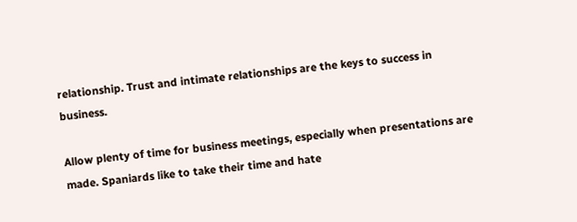relationship. Trust and intimate relationships are the keys to success in business.

Allow plenty of time for business meetings, especially when presentations are made. Spaniards like to take their time and hate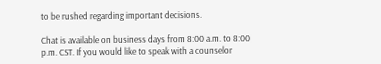to be rushed regarding important decisions.

Chat is available on business days from 8:00 a.m. to 8:00 p.m. CST. If you would like to speak with a counselor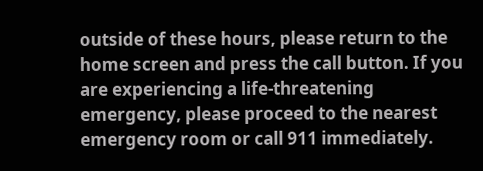outside of these hours, please return to the home screen and press the call button. If you are experiencing a life-threatening emergency, please proceed to the nearest emergency room or call 911 immediately.